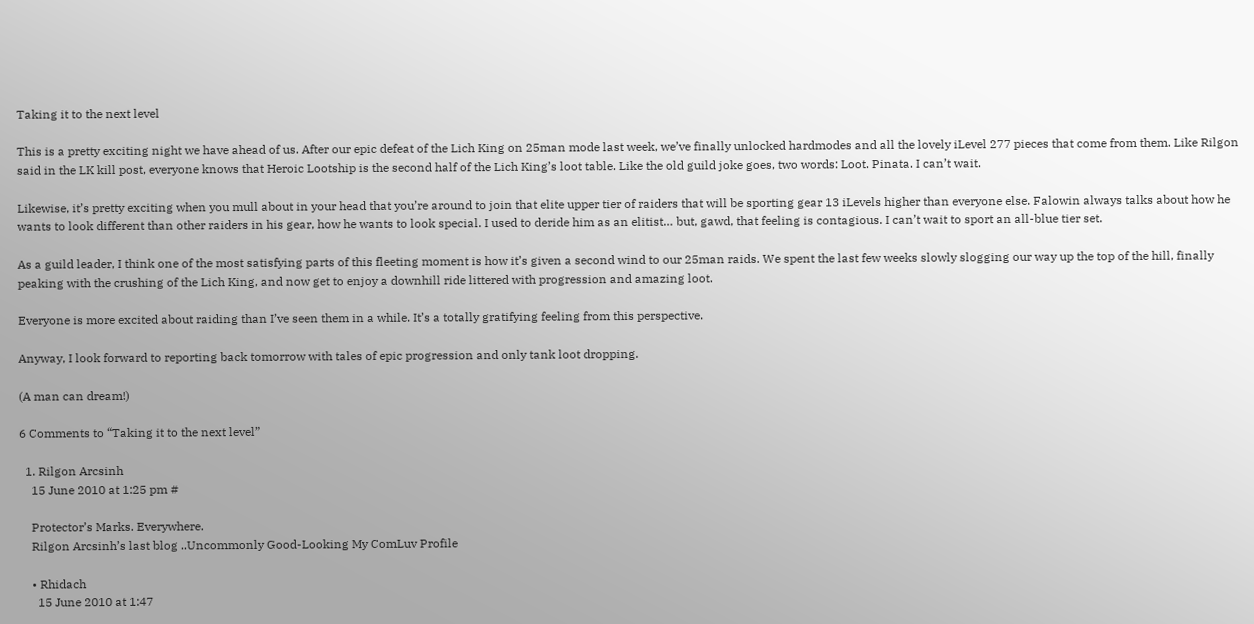Taking it to the next level

This is a pretty exciting night we have ahead of us. After our epic defeat of the Lich King on 25man mode last week, we’ve finally unlocked hardmodes and all the lovely iLevel 277 pieces that come from them. Like Rilgon said in the LK kill post, everyone knows that Heroic Lootship is the second half of the Lich King’s loot table. Like the old guild joke goes, two words: Loot. Pinata. I can’t wait.

Likewise, it’s pretty exciting when you mull about in your head that you’re around to join that elite upper tier of raiders that will be sporting gear 13 iLevels higher than everyone else. Falowin always talks about how he wants to look different than other raiders in his gear, how he wants to look special. I used to deride him as an elitist… but, gawd, that feeling is contagious. I can’t wait to sport an all-blue tier set.

As a guild leader, I think one of the most satisfying parts of this fleeting moment is how it’s given a second wind to our 25man raids. We spent the last few weeks slowly slogging our way up the top of the hill, finally peaking with the crushing of the Lich King, and now get to enjoy a downhill ride littered with progression and amazing loot.

Everyone is more excited about raiding than I’ve seen them in a while. It’s a totally gratifying feeling from this perspective.

Anyway, I look forward to reporting back tomorrow with tales of epic progression and only tank loot dropping.

(A man can dream!)

6 Comments to “Taking it to the next level”

  1. Rilgon Arcsinh
    15 June 2010 at 1:25 pm #

    Protector’s Marks. Everywhere.
    Rilgon Arcsinh’s last blog ..Uncommonly Good-Looking My ComLuv Profile

    • Rhidach
      15 June 2010 at 1:47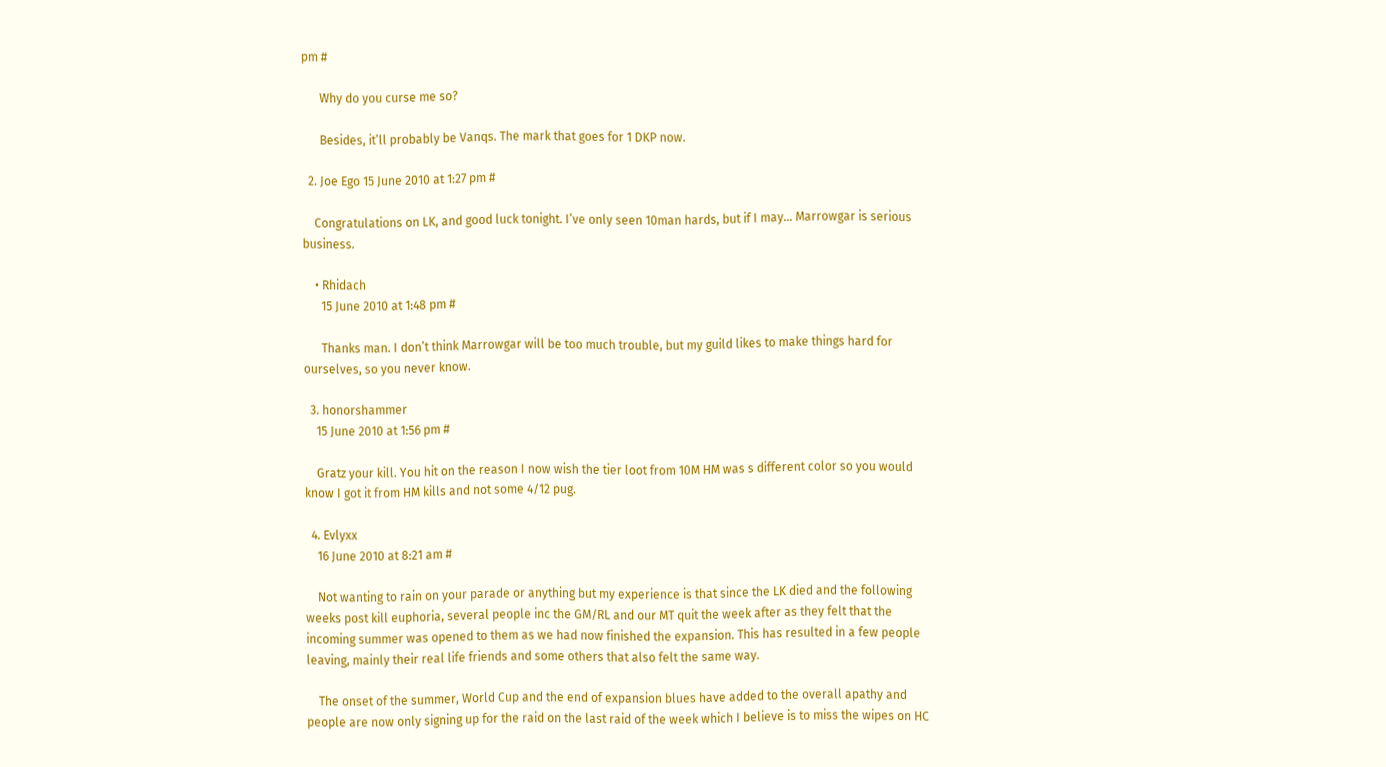pm #

      Why do you curse me so?

      Besides, it’ll probably be Vanqs. The mark that goes for 1 DKP now.

  2. Joe Ego 15 June 2010 at 1:27 pm #

    Congratulations on LK, and good luck tonight. I’ve only seen 10man hards, but if I may… Marrowgar is serious business.

    • Rhidach
      15 June 2010 at 1:48 pm #

      Thanks man. I don’t think Marrowgar will be too much trouble, but my guild likes to make things hard for ourselves, so you never know.

  3. honorshammer
    15 June 2010 at 1:56 pm #

    Gratz your kill. You hit on the reason I now wish the tier loot from 10M HM was s different color so you would know I got it from HM kills and not some 4/12 pug.

  4. Evlyxx
    16 June 2010 at 8:21 am #

    Not wanting to rain on your parade or anything but my experience is that since the LK died and the following weeks post kill euphoria, several people inc the GM/RL and our MT quit the week after as they felt that the incoming summer was opened to them as we had now finished the expansion. This has resulted in a few people leaving, mainly their real life friends and some others that also felt the same way.

    The onset of the summer, World Cup and the end of expansion blues have added to the overall apathy and people are now only signing up for the raid on the last raid of the week which I believe is to miss the wipes on HC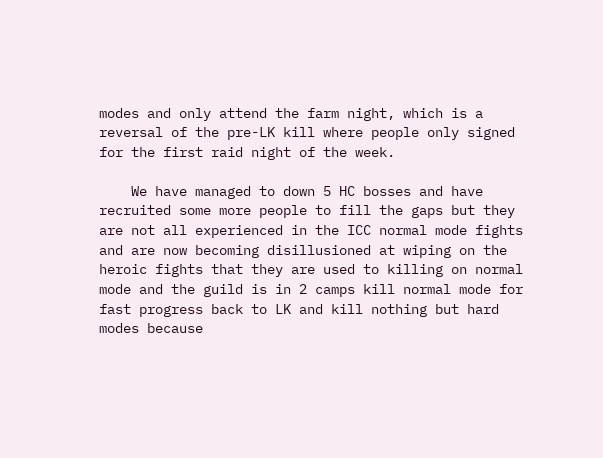modes and only attend the farm night, which is a reversal of the pre-LK kill where people only signed for the first raid night of the week.

    We have managed to down 5 HC bosses and have recruited some more people to fill the gaps but they are not all experienced in the ICC normal mode fights and are now becoming disillusioned at wiping on the heroic fights that they are used to killing on normal mode and the guild is in 2 camps kill normal mode for fast progress back to LK and kill nothing but hard modes because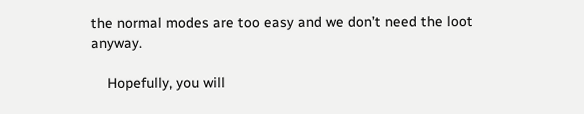the normal modes are too easy and we don’t need the loot anyway.

    Hopefully, you will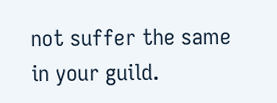not suffer the same in your guild.